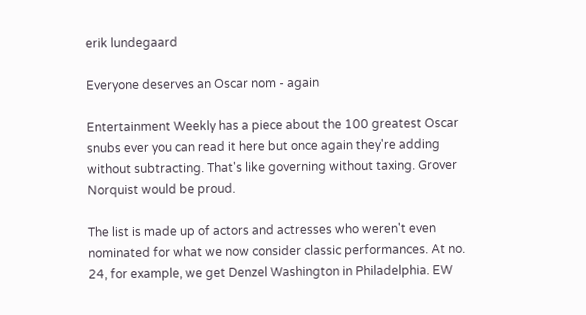erik lundegaard

Everyone deserves an Oscar nom - again

Entertainment Weekly has a piece about the 100 greatest Oscar snubs ever you can read it here but once again they're adding without subtracting. That's like governing without taxing. Grover Norquist would be proud.

The list is made up of actors and actresses who weren't even nominated for what we now consider classic performances. At no. 24, for example, we get Denzel Washington in Philadelphia. EW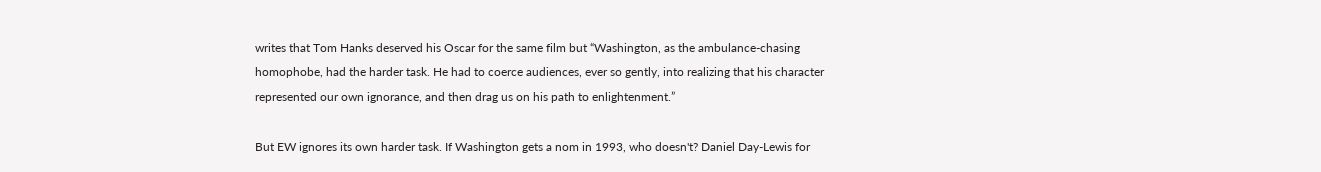writes that Tom Hanks deserved his Oscar for the same film but “Washington, as the ambulance-chasing homophobe, had the harder task. He had to coerce audiences, ever so gently, into realizing that his character represented our own ignorance, and then drag us on his path to enlightenment.”

But EW ignores its own harder task. If Washington gets a nom in 1993, who doesn't? Daniel Day-Lewis for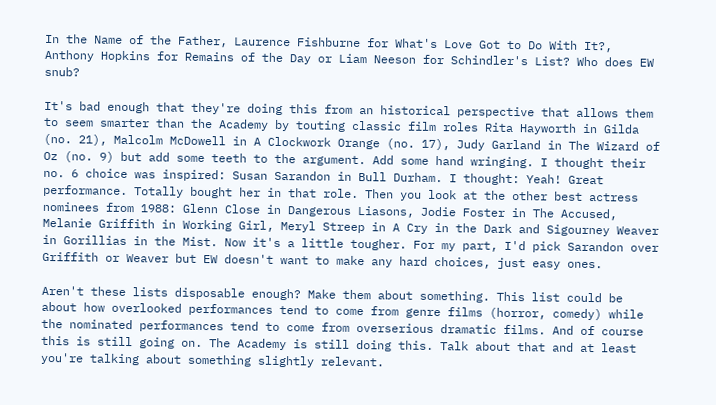In the Name of the Father, Laurence Fishburne for What's Love Got to Do With It?, Anthony Hopkins for Remains of the Day or Liam Neeson for Schindler's List? Who does EW snub?

It's bad enough that they're doing this from an historical perspective that allows them to seem smarter than the Academy by touting classic film roles Rita Hayworth in Gilda (no. 21), Malcolm McDowell in A Clockwork Orange (no. 17), Judy Garland in The Wizard of Oz (no. 9) but add some teeth to the argument. Add some hand wringing. I thought their no. 6 choice was inspired: Susan Sarandon in Bull Durham. I thought: Yeah! Great performance. Totally bought her in that role. Then you look at the other best actress nominees from 1988: Glenn Close in Dangerous Liasons, Jodie Foster in The Accused, Melanie Griffith in Working Girl, Meryl Streep in A Cry in the Dark and Sigourney Weaver in Gorillias in the Mist. Now it's a little tougher. For my part, I'd pick Sarandon over Griffith or Weaver but EW doesn't want to make any hard choices, just easy ones.

Aren't these lists disposable enough? Make them about something. This list could be about how overlooked performances tend to come from genre films (horror, comedy) while the nominated performances tend to come from overserious dramatic films. And of course this is still going on. The Academy is still doing this. Talk about that and at least you're talking about something slightly relevant.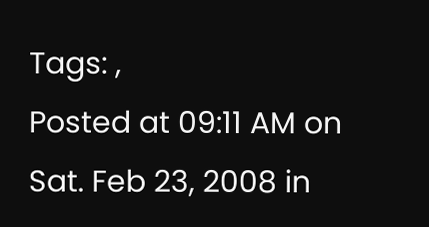Tags: ,
Posted at 09:11 AM on Sat. Feb 23, 2008 in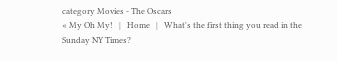category Movies - The Oscars
« My Oh My!   |   Home   |   What's the first thing you read in the Sunday NY Times?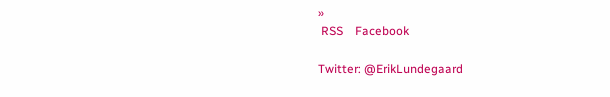»
 RSS    Facebook

Twitter: @ErikLundegaard